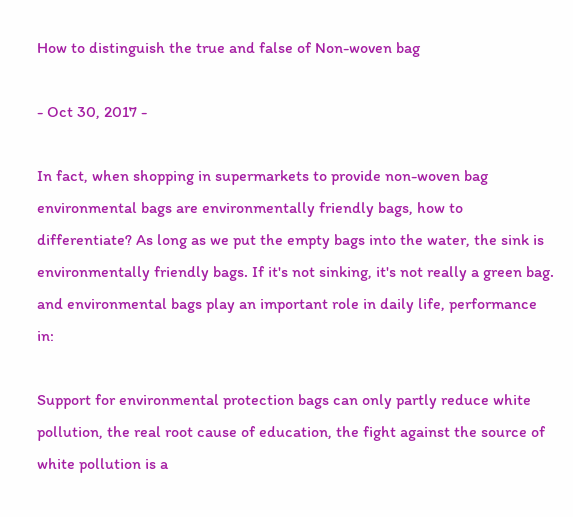How to distinguish the true and false of Non-woven bag

- Oct 30, 2017 -

In fact, when shopping in supermarkets to provide non-woven bag environmental bags are environmentally friendly bags, how to differentiate? As long as we put the empty bags into the water, the sink is environmentally friendly bags. If it's not sinking, it's not really a green bag. and environmental bags play an important role in daily life, performance in:

Support for environmental protection bags can only partly reduce white pollution, the real root cause of education, the fight against the source of white pollution is a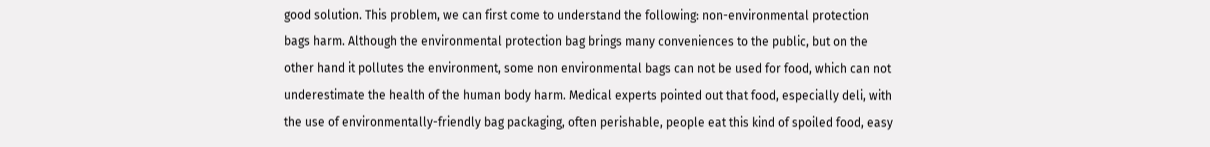good solution. This problem, we can first come to understand the following: non-environmental protection bags harm. Although the environmental protection bag brings many conveniences to the public, but on the other hand it pollutes the environment, some non environmental bags can not be used for food, which can not underestimate the health of the human body harm. Medical experts pointed out that food, especially deli, with the use of environmentally-friendly bag packaging, often perishable, people eat this kind of spoiled food, easy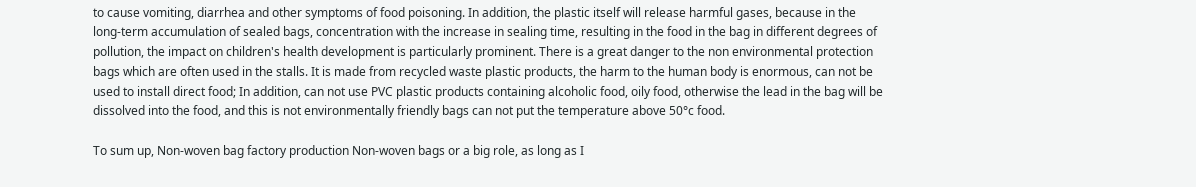to cause vomiting, diarrhea and other symptoms of food poisoning. In addition, the plastic itself will release harmful gases, because in the long-term accumulation of sealed bags, concentration with the increase in sealing time, resulting in the food in the bag in different degrees of pollution, the impact on children's health development is particularly prominent. There is a great danger to the non environmental protection bags which are often used in the stalls. It is made from recycled waste plastic products, the harm to the human body is enormous, can not be used to install direct food; In addition, can not use PVC plastic products containing alcoholic food, oily food, otherwise the lead in the bag will be dissolved into the food, and this is not environmentally friendly bags can not put the temperature above 50°c food.

To sum up, Non-woven bag factory production Non-woven bags or a big role, as long as I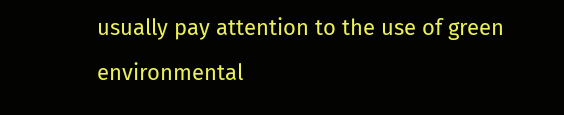usually pay attention to the use of green environmental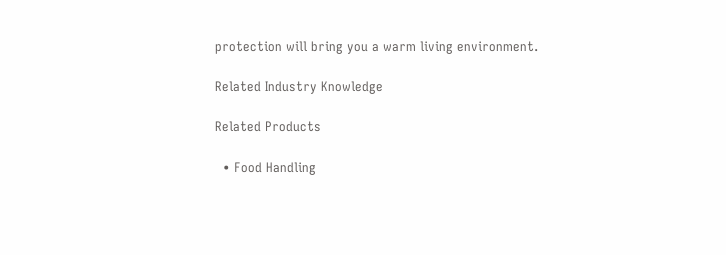protection will bring you a warm living environment.

Related Industry Knowledge

Related Products

  • Food Handling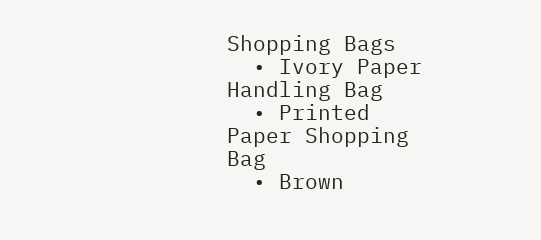Shopping Bags
  • Ivory Paper Handling Bag
  • Printed Paper Shopping Bag
  • Brown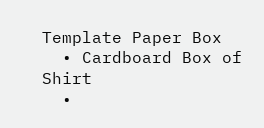Template Paper Box
  • Cardboard Box of Shirt
  •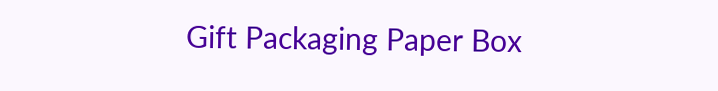Gift Packaging Paper Box